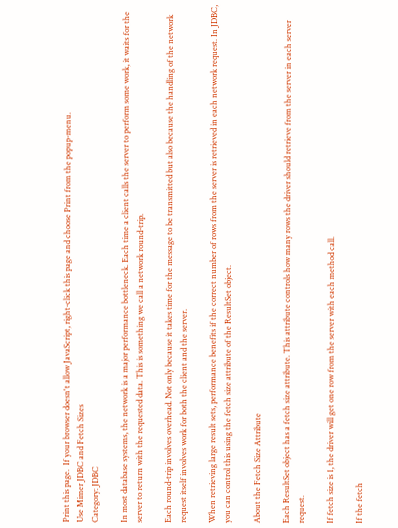Print this page.  If your browser doesn't allow JavaScript, right-click this page and choose Print from the popup-menu.
Use Mimer JDBC and Fetch Sizes
Category: JDBC

In most database systems, the network is a major performance bottleneck. Each time a client calls the server to perform some work, it waits for the server to return with the requested data. This is something we call a network round-trip.

Each round-trip involves overhead. Not only because it takes time for the message to be transmitted but also because the handling of the network request itself involves work for both the client and the server.

When retrieving large result sets, performance benefits if the correct number of rows from the server is retrieved in each network request. In JDBC, you can control this using the fetch size attribute of the ResultSet object.

About the Fetch Size Attribute

Each ResultSet object has a fetch size attribute. This attribute controls how many rows the driver should retrieve from the server in each server request.

If fetch size is 1, the driver will get one row from the server with each method call.

If the fetch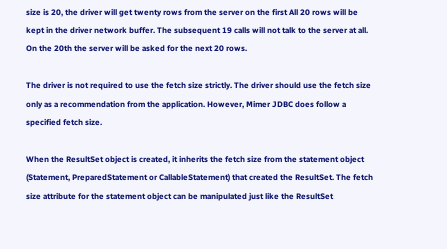size is 20, the driver will get twenty rows from the server on the first All 20 rows will be kept in the driver network buffer. The subsequent 19 calls will not talk to the server at all. On the 20th the server will be asked for the next 20 rows.

The driver is not required to use the fetch size strictly. The driver should use the fetch size only as a recommendation from the application. However, Mimer JDBC does follow a specified fetch size.

When the ResultSet object is created, it inherits the fetch size from the statement object (Statement, PreparedStatement or CallableStatement) that created the ResultSet. The fetch size attribute for the statement object can be manipulated just like the ResultSet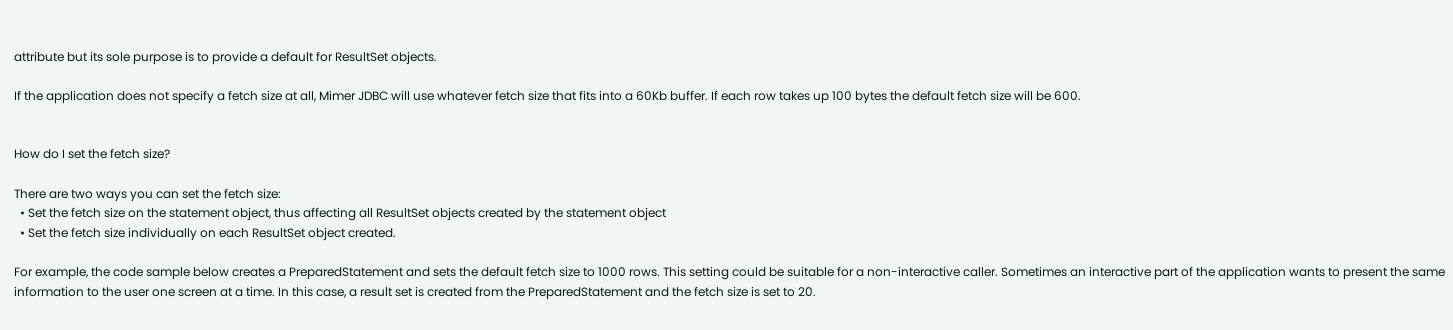attribute but its sole purpose is to provide a default for ResultSet objects.

If the application does not specify a fetch size at all, Mimer JDBC will use whatever fetch size that fits into a 60Kb buffer. If each row takes up 100 bytes the default fetch size will be 600.


How do I set the fetch size?

There are two ways you can set the fetch size:
  • Set the fetch size on the statement object, thus affecting all ResultSet objects created by the statement object
  • Set the fetch size individually on each ResultSet object created.

For example, the code sample below creates a PreparedStatement and sets the default fetch size to 1000 rows. This setting could be suitable for a non-interactive caller. Sometimes an interactive part of the application wants to present the same information to the user one screen at a time. In this case, a result set is created from the PreparedStatement and the fetch size is set to 20.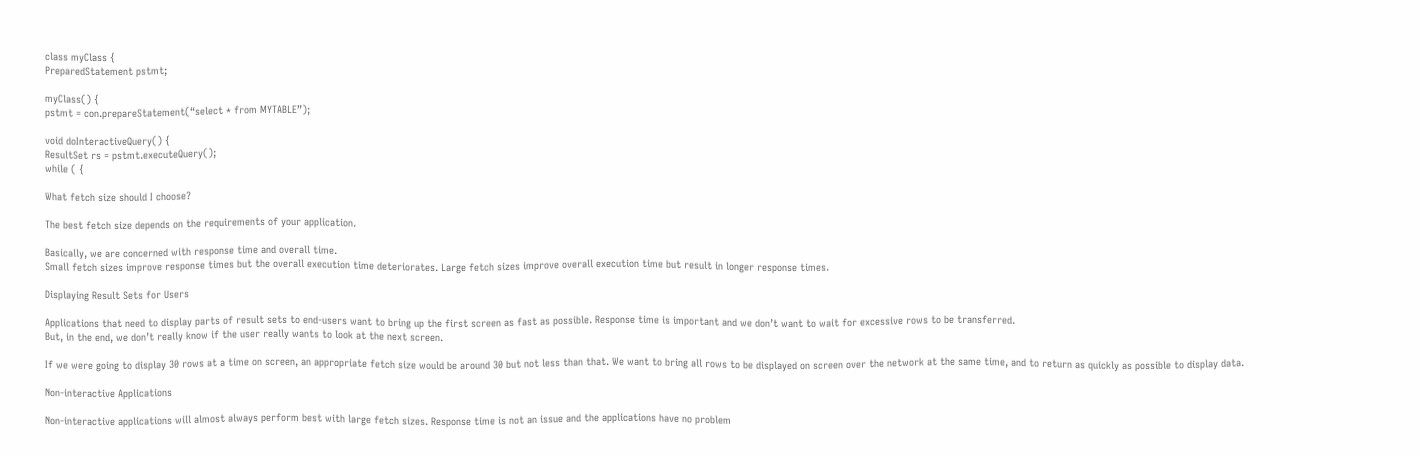class myClass {
PreparedStatement pstmt;

myClass() {
pstmt = con.prepareStatement(“select * from MYTABLE”);

void doInteractiveQuery() {
ResultSet rs = pstmt.executeQuery();
while ( {

What fetch size should I choose?

The best fetch size depends on the requirements of your application.

Basically, we are concerned with response time and overall time.
Small fetch sizes improve response times but the overall execution time deteriorates. Large fetch sizes improve overall execution time but result in longer response times.

Displaying Result Sets for Users

Applications that need to display parts of result sets to end-users want to bring up the first screen as fast as possible. Response time is important and we don’t want to wait for excessive rows to be transferred.
But, in the end, we don’t really know if the user really wants to look at the next screen.

If we were going to display 30 rows at a time on screen, an appropriate fetch size would be around 30 but not less than that. We want to bring all rows to be displayed on screen over the network at the same time, and to return as quickly as possible to display data.

Non-interactive Applications

Non-interactive applications will almost always perform best with large fetch sizes. Response time is not an issue and the applications have no problem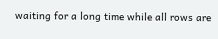waiting for a long time while all rows are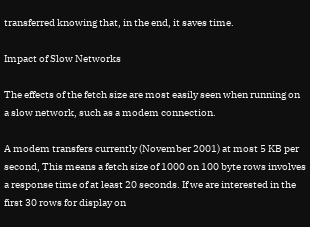transferred knowing that, in the end, it saves time.

Impact of Slow Networks

The effects of the fetch size are most easily seen when running on a slow network, such as a modem connection.

A modem transfers currently (November 2001) at most 5 KB per second, This means a fetch size of 1000 on 100 byte rows involves a response time of at least 20 seconds. If we are interested in the first 30 rows for display on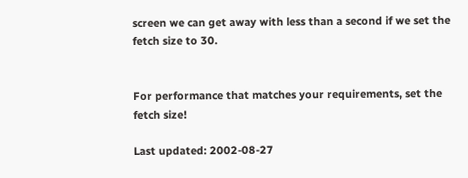screen we can get away with less than a second if we set the fetch size to 30.


For performance that matches your requirements, set the fetch size!

Last updated: 2002-08-27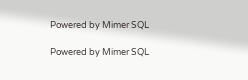Powered by Mimer SQL

Powered by Mimer SQL